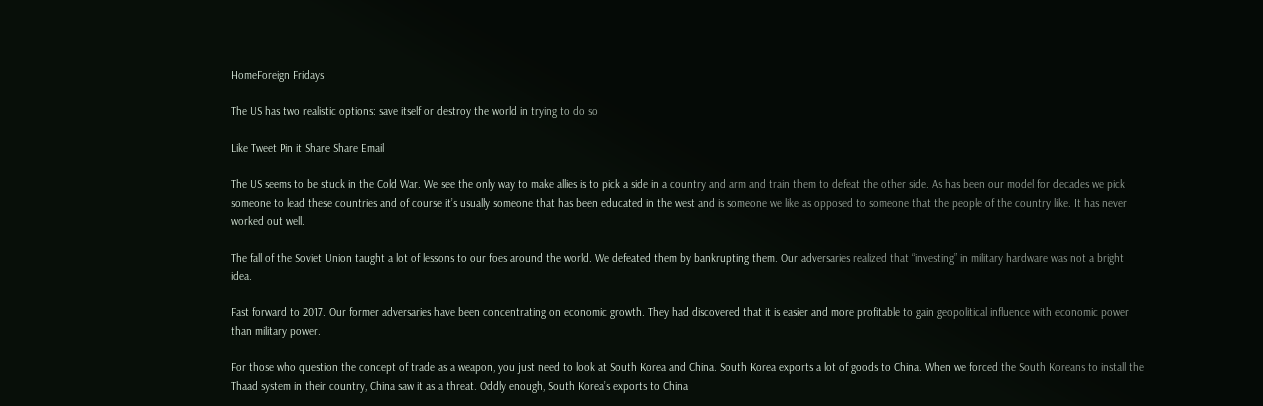HomeForeign Fridays

The US has two realistic options: save itself or destroy the world in trying to do so

Like Tweet Pin it Share Share Email

The US seems to be stuck in the Cold War. We see the only way to make allies is to pick a side in a country and arm and train them to defeat the other side. As has been our model for decades we pick someone to lead these countries and of course it’s usually someone that has been educated in the west and is someone we like as opposed to someone that the people of the country like. It has never worked out well.

The fall of the Soviet Union taught a lot of lessons to our foes around the world. We defeated them by bankrupting them. Our adversaries realized that “investing” in military hardware was not a bright idea.

Fast forward to 2017. Our former adversaries have been concentrating on economic growth. They had discovered that it is easier and more profitable to gain geopolitical influence with economic power than military power.

For those who question the concept of trade as a weapon, you just need to look at South Korea and China. South Korea exports a lot of goods to China. When we forced the South Koreans to install the Thaad system in their country, China saw it as a threat. Oddly enough, South Korea’s exports to China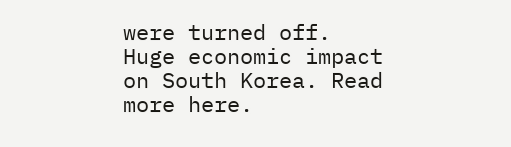were turned off. Huge economic impact on South Korea. Read more here.